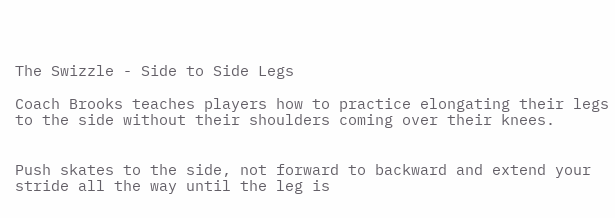The Swizzle - Side to Side Legs

Coach Brooks teaches players how to practice elongating their legs to the side without their shoulders coming over their knees.


Push skates to the side, not forward to backward and extend your stride all the way until the leg is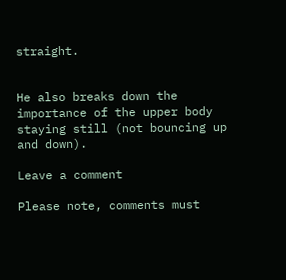straight.


He also breaks down the importance of the upper body staying still (not bouncing up and down).

Leave a comment

Please note, comments must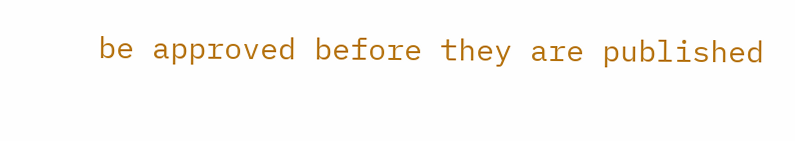be approved before they are published